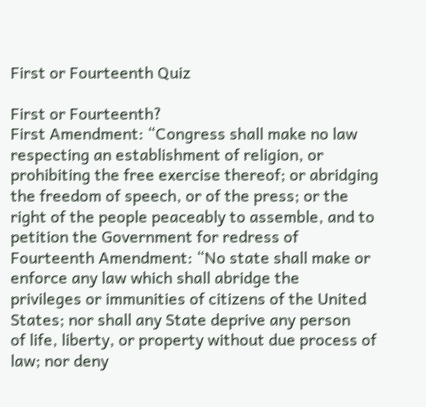First or Fourteenth Quiz

First or Fourteenth?
First Amendment: “Congress shall make no law respecting an establishment of religion, or
prohibiting the free exercise thereof; or abridging the freedom of speech, or of the press; or the
right of the people peaceably to assemble, and to petition the Government for redress of
Fourteenth Amendment: “No state shall make or enforce any law which shall abridge the
privileges or immunities of citizens of the United States; nor shall any State deprive any person
of life, liberty, or property without due process of law; nor deny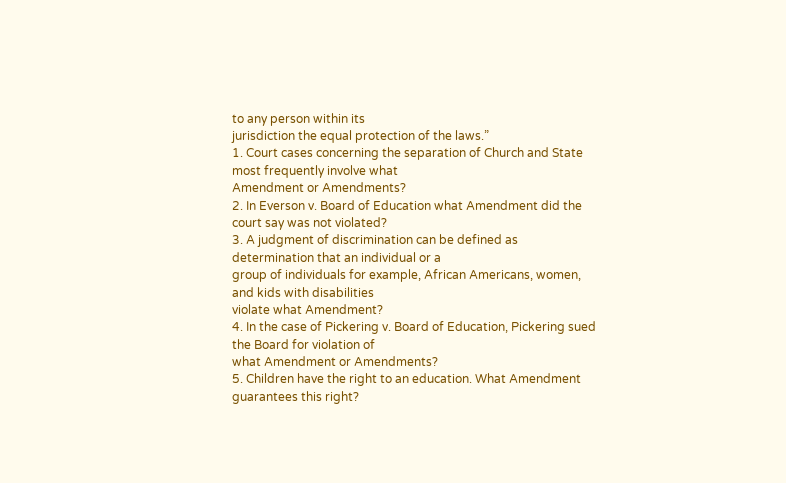to any person within its
jurisdiction the equal protection of the laws.”
1. Court cases concerning the separation of Church and State most frequently involve what
Amendment or Amendments?
2. In Everson v. Board of Education what Amendment did the court say was not violated?
3. A judgment of discrimination can be defined as determination that an individual or a
group of individuals for example, African Americans, women, and kids with disabilities
violate what Amendment?
4. In the case of Pickering v. Board of Education, Pickering sued the Board for violation of
what Amendment or Amendments?
5. Children have the right to an education. What Amendment guarantees this right?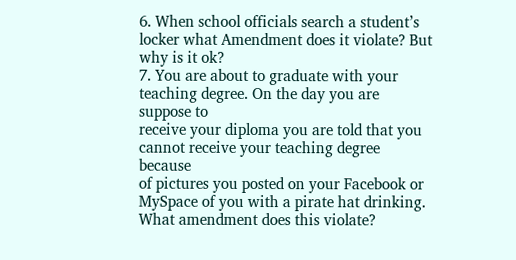6. When school officials search a student’s locker what Amendment does it violate? But
why is it ok?
7. You are about to graduate with your teaching degree. On the day you are suppose to
receive your diploma you are told that you cannot receive your teaching degree because
of pictures you posted on your Facebook or MySpace of you with a pirate hat drinking.
What amendment does this violate?